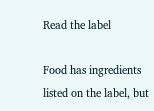Read the label

Food has ingredients listed on the label, but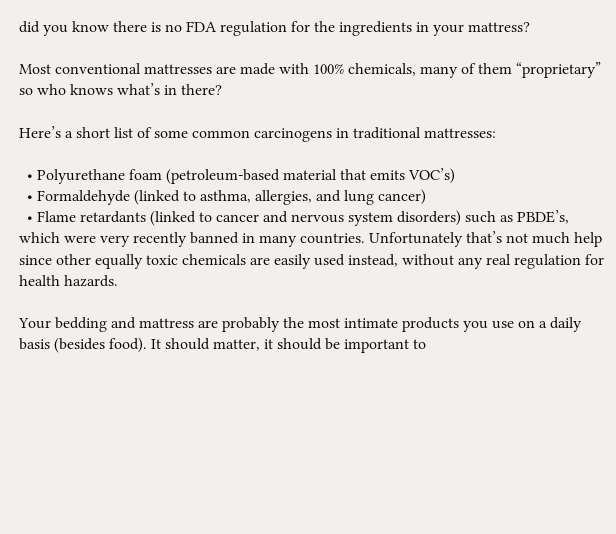did you know there is no FDA regulation for the ingredients in your mattress?

Most conventional mattresses are made with 100% chemicals, many of them “proprietary” so who knows what’s in there?

Here’s a short list of some common carcinogens in traditional mattresses:

  • Polyurethane foam (petroleum-based material that emits VOC’s)
  • Formaldehyde (linked to asthma, allergies, and lung cancer)
  • Flame retardants (linked to cancer and nervous system disorders) such as PBDE’s, which were very recently banned in many countries. Unfortunately that’s not much help since other equally toxic chemicals are easily used instead, without any real regulation for health hazards.

Your bedding and mattress are probably the most intimate products you use on a daily basis (besides food). It should matter, it should be important to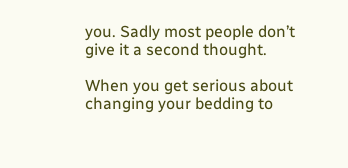you. Sadly most people don’t give it a second thought.

When you get serious about changing your bedding to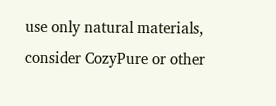use only natural materials, consider CozyPure or other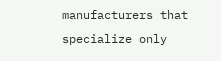manufacturers that specialize only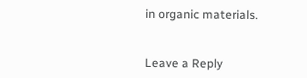in organic materials.


Leave a Reply